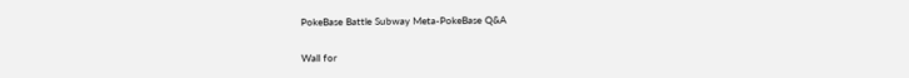PokeBase Battle Subway Meta-PokeBase Q&A

Wall for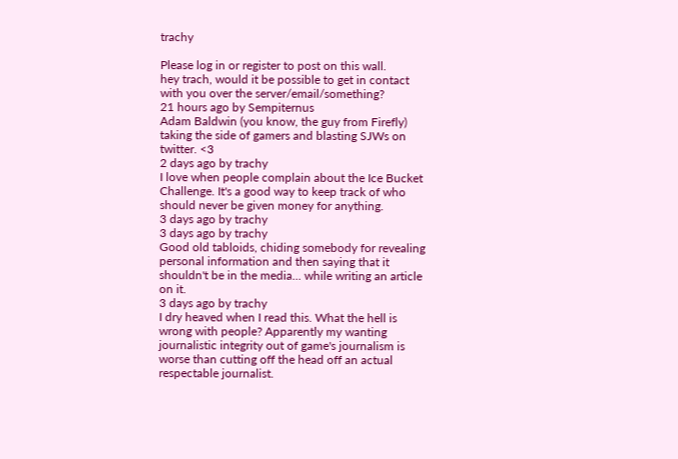trachy

Please log in or register to post on this wall.
hey trach, would it be possible to get in contact with you over the server/email/something?
21 hours ago by Sempiternus
Adam Baldwin (you know, the guy from Firefly) taking the side of gamers and blasting SJWs on twitter. <3
2 days ago by trachy
I love when people complain about the Ice Bucket Challenge. It's a good way to keep track of who should never be given money for anything.
3 days ago by trachy
3 days ago by trachy
Good old tabloids, chiding somebody for revealing personal information and then saying that it shouldn't be in the media... while writing an article on it.
3 days ago by trachy
I dry heaved when I read this. What the hell is wrong with people? Apparently my wanting journalistic integrity out of game's journalism is worse than cutting off the head off an actual respectable journalist.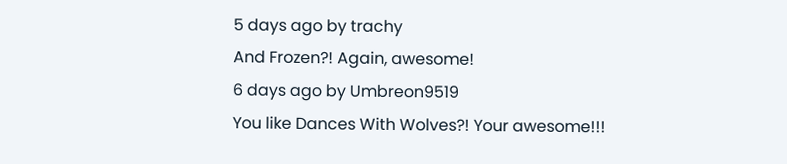5 days ago by trachy
And Frozen?! Again, awesome!
6 days ago by Umbreon9519
You like Dances With Wolves?! Your awesome!!!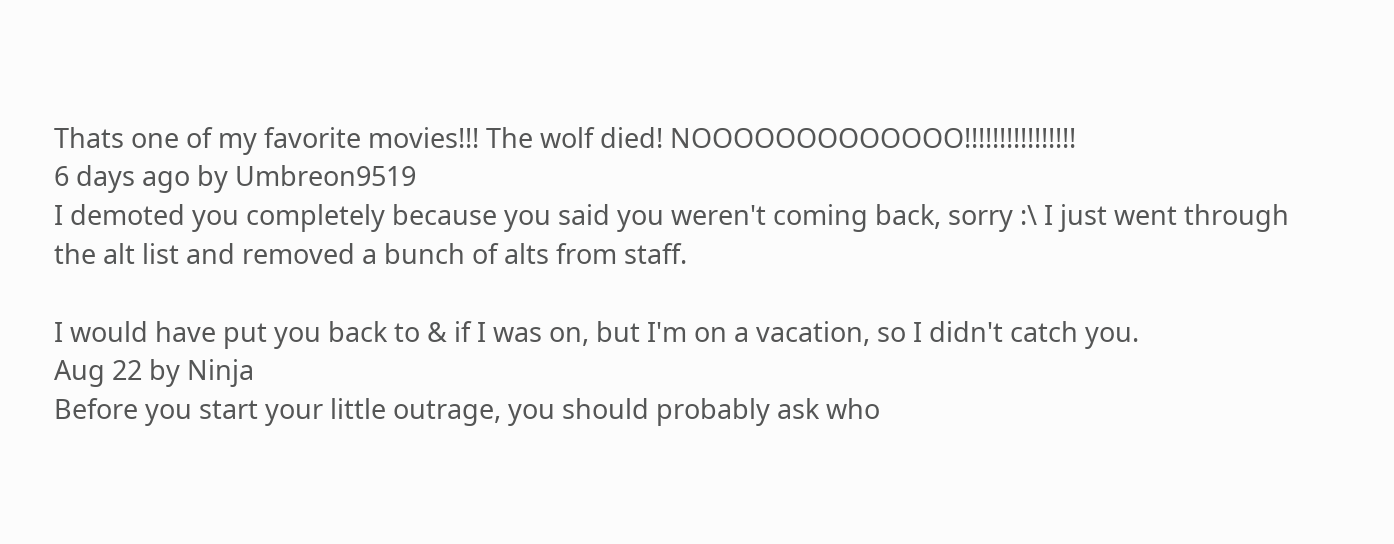Thats one of my favorite movies!!! The wolf died! NOOOOOOOOOOOOO!!!!!!!!!!!!!!!!
6 days ago by Umbreon9519
I demoted you completely because you said you weren't coming back, sorry :\ I just went through the alt list and removed a bunch of alts from staff.

I would have put you back to & if I was on, but I'm on a vacation, so I didn't catch you.
Aug 22 by Ninja
Before you start your little outrage, you should probably ask who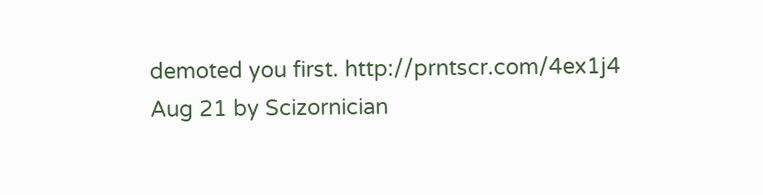demoted you first. http://prntscr.com/4ex1j4
Aug 21 by Scizornician